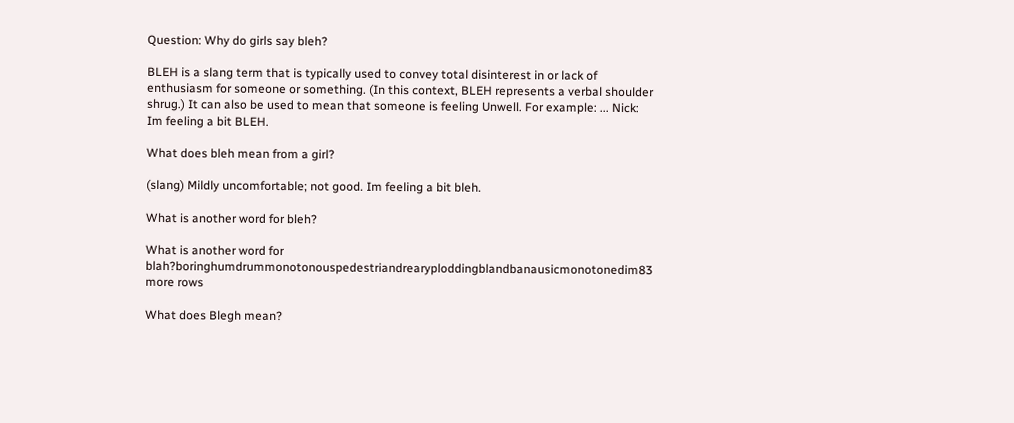Question: Why do girls say bleh?

BLEH is a slang term that is typically used to convey total disinterest in or lack of enthusiasm for someone or something. (In this context, BLEH represents a verbal shoulder shrug.) It can also be used to mean that someone is feeling Unwell. For example: ... Nick: Im feeling a bit BLEH.

What does bleh mean from a girl?

(slang) Mildly uncomfortable; not good. Im feeling a bit bleh.

What is another word for bleh?

What is another word for blah?boringhumdrummonotonouspedestriandrearyploddingblandbanausicmonotonedim83 more rows

What does Blegh mean?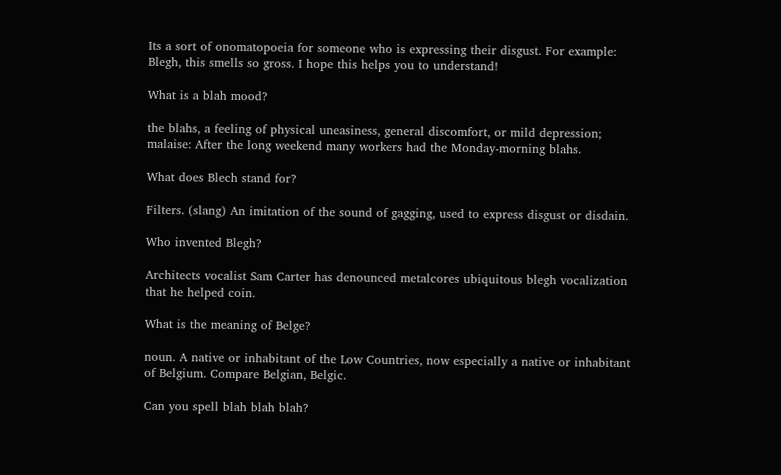Its a sort of onomatopoeia for someone who is expressing their disgust. For example: Blegh, this smells so gross. I hope this helps you to understand!

What is a blah mood?

the blahs, a feeling of physical uneasiness, general discomfort, or mild depression; malaise: After the long weekend many workers had the Monday-morning blahs.

What does Blech stand for?

Filters. (slang) An imitation of the sound of gagging, used to express disgust or disdain.

Who invented Blegh?

Architects vocalist Sam Carter has denounced metalcores ubiquitous blegh vocalization that he helped coin.

What is the meaning of Belge?

noun. A native or inhabitant of the Low Countries, now especially a native or inhabitant of Belgium. Compare Belgian, Belgic.

Can you spell blah blah blah?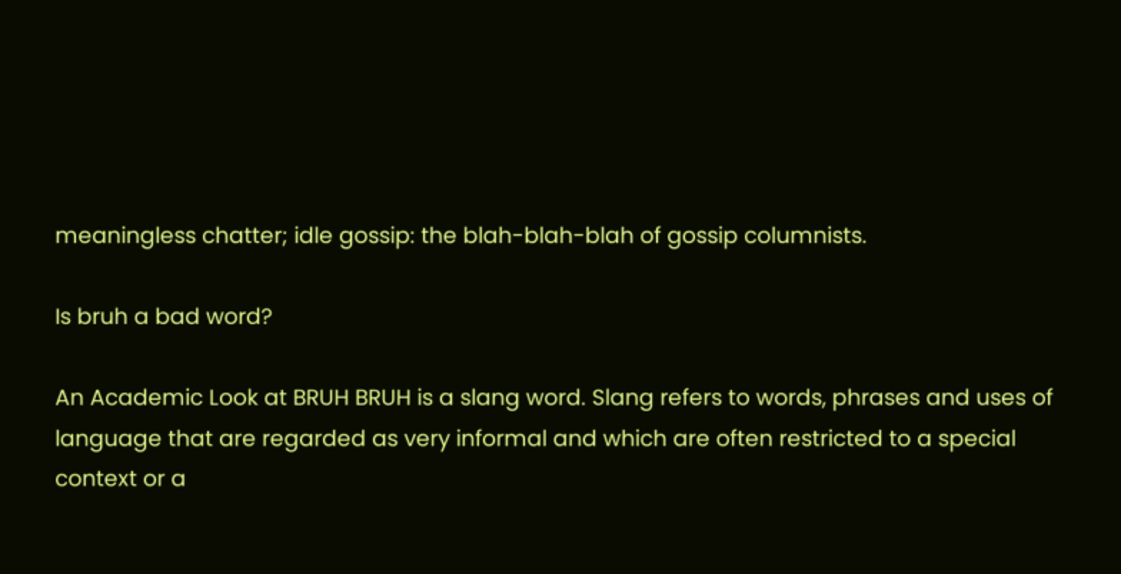meaningless chatter; idle gossip: the blah-blah-blah of gossip columnists.

Is bruh a bad word?

An Academic Look at BRUH BRUH is a slang word. Slang refers to words, phrases and uses of language that are regarded as very informal and which are often restricted to a special context or a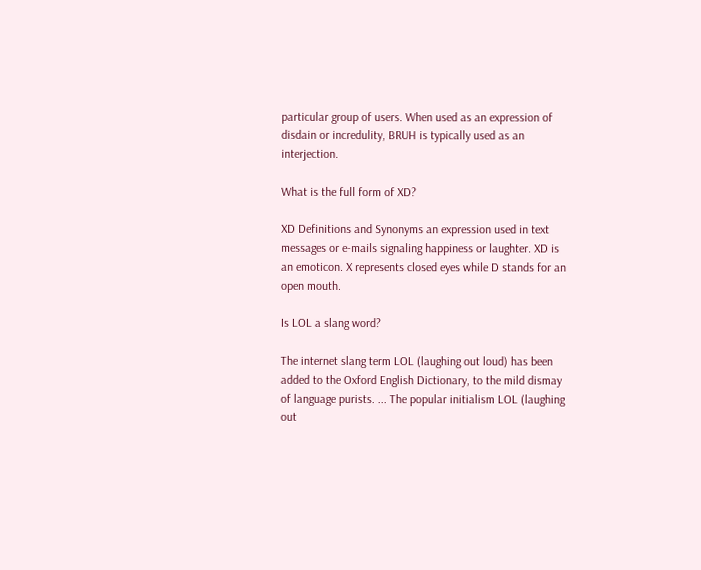particular group of users. When used as an expression of disdain or incredulity, BRUH is typically used as an interjection.

What is the full form of XD?

XD Definitions and Synonyms an expression used in text messages or e-mails signaling happiness or laughter. XD is an emoticon. X represents closed eyes while D stands for an open mouth.

Is LOL a slang word?

The internet slang term LOL (laughing out loud) has been added to the Oxford English Dictionary, to the mild dismay of language purists. ... The popular initialism LOL (laughing out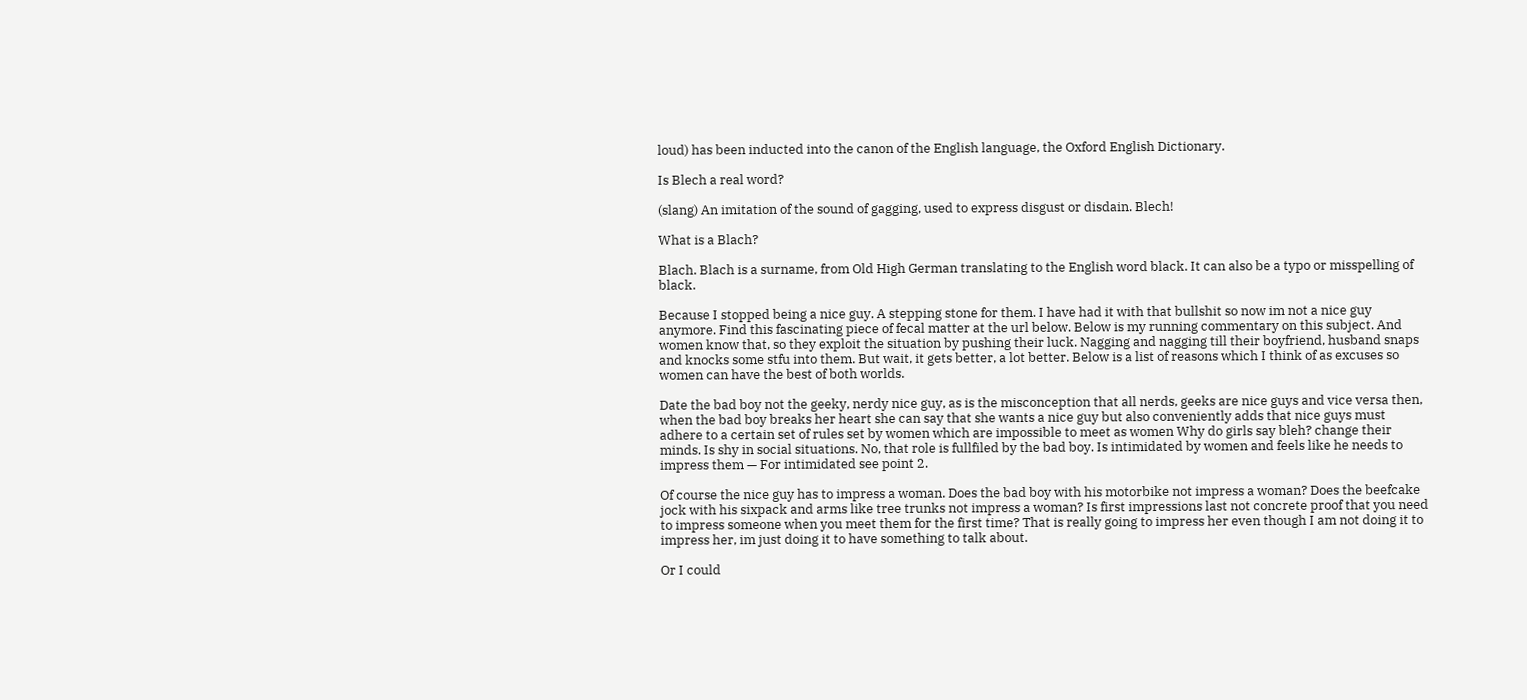loud) has been inducted into the canon of the English language, the Oxford English Dictionary.

Is Blech a real word?

(slang) An imitation of the sound of gagging, used to express disgust or disdain. Blech!

What is a Blach?

Blach. Blach is a surname, from Old High German translating to the English word black. It can also be a typo or misspelling of black.

Because I stopped being a nice guy. A stepping stone for them. I have had it with that bullshit so now im not a nice guy anymore. Find this fascinating piece of fecal matter at the url below. Below is my running commentary on this subject. And women know that, so they exploit the situation by pushing their luck. Nagging and nagging till their boyfriend, husband snaps and knocks some stfu into them. But wait, it gets better, a lot better. Below is a list of reasons which I think of as excuses so women can have the best of both worlds.

Date the bad boy not the geeky, nerdy nice guy, as is the misconception that all nerds, geeks are nice guys and vice versa then, when the bad boy breaks her heart she can say that she wants a nice guy but also conveniently adds that nice guys must adhere to a certain set of rules set by women which are impossible to meet as women Why do girls say bleh? change their minds. Is shy in social situations. No, that role is fullfiled by the bad boy. Is intimidated by women and feels like he needs to impress them — For intimidated see point 2.

Of course the nice guy has to impress a woman. Does the bad boy with his motorbike not impress a woman? Does the beefcake jock with his sixpack and arms like tree trunks not impress a woman? Is first impressions last not concrete proof that you need to impress someone when you meet them for the first time? That is really going to impress her even though I am not doing it to impress her, im just doing it to have something to talk about.

Or I could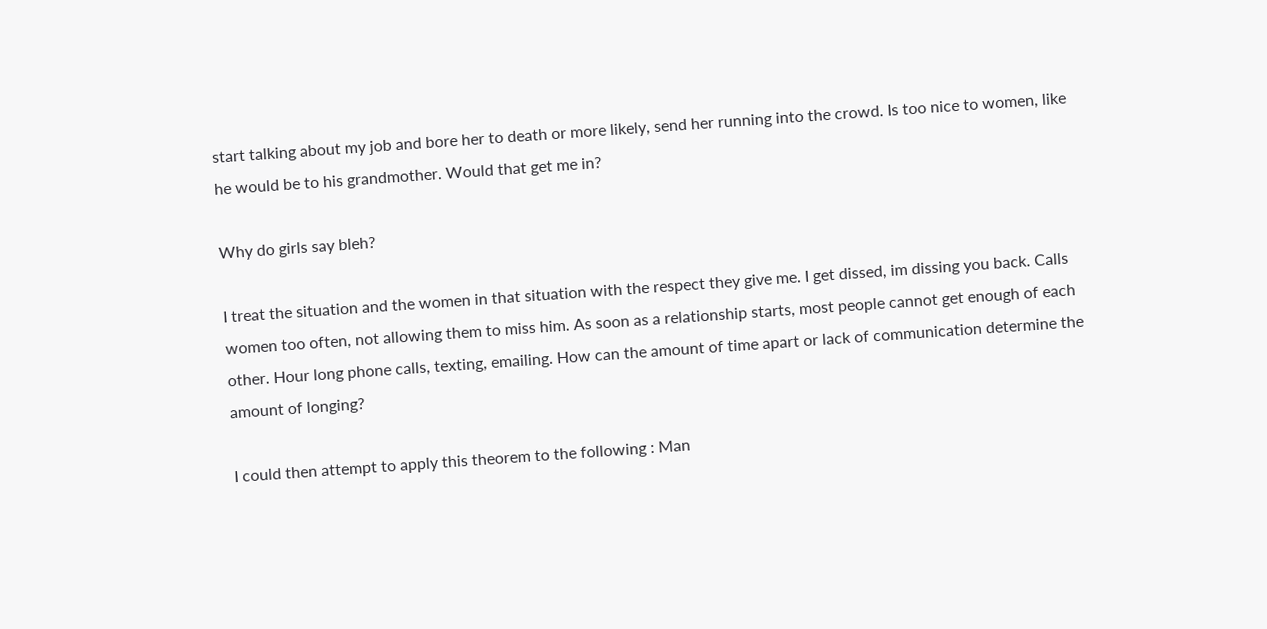start talking about my job and bore her to death or more likely, send her running into the crowd. Is too nice to women, like he would be to his grandmother. Would that get me in?

Why do girls say bleh?

I treat the situation and the women in that situation with the respect they give me. I get dissed, im dissing you back. Calls women too often, not allowing them to miss him. As soon as a relationship starts, most people cannot get enough of each other. Hour long phone calls, texting, emailing. How can the amount of time apart or lack of communication determine the amount of longing?

I could then attempt to apply this theorem to the following : Man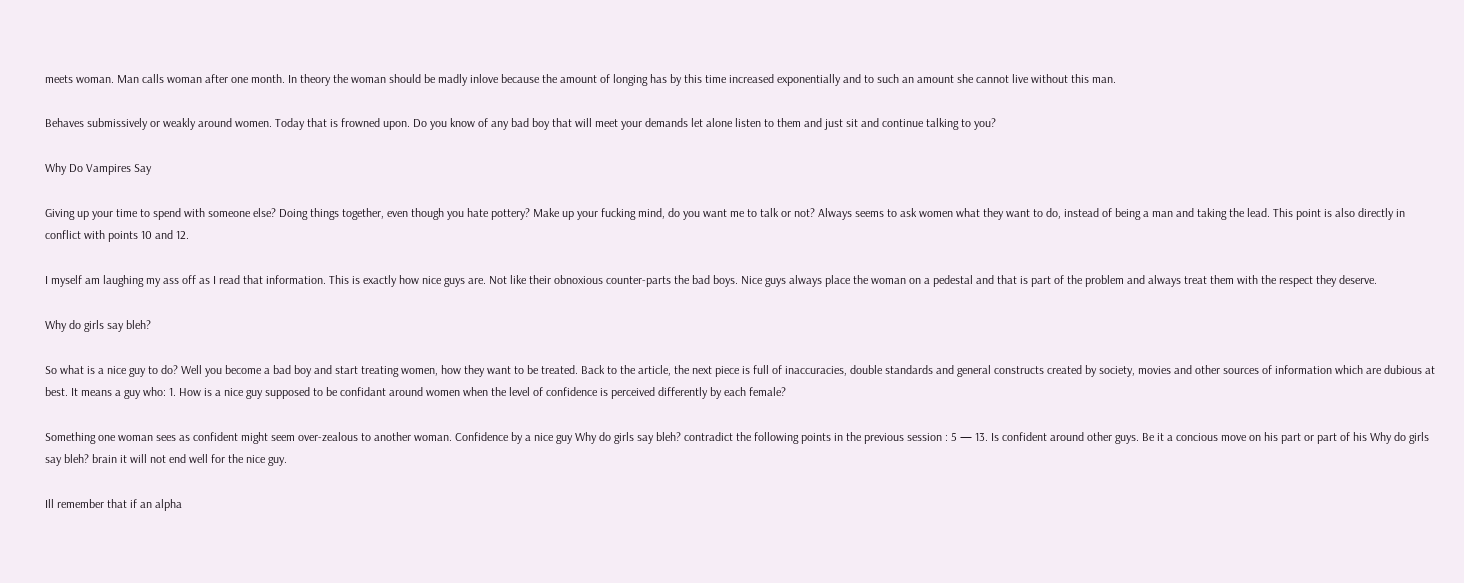meets woman. Man calls woman after one month. In theory the woman should be madly inlove because the amount of longing has by this time increased exponentially and to such an amount she cannot live without this man.

Behaves submissively or weakly around women. Today that is frowned upon. Do you know of any bad boy that will meet your demands let alone listen to them and just sit and continue talking to you?

Why Do Vampires Say

Giving up your time to spend with someone else? Doing things together, even though you hate pottery? Make up your fucking mind, do you want me to talk or not? Always seems to ask women what they want to do, instead of being a man and taking the lead. This point is also directly in conflict with points 10 and 12.

I myself am laughing my ass off as I read that information. This is exactly how nice guys are. Not like their obnoxious counter-parts the bad boys. Nice guys always place the woman on a pedestal and that is part of the problem and always treat them with the respect they deserve.

Why do girls say bleh?

So what is a nice guy to do? Well you become a bad boy and start treating women, how they want to be treated. Back to the article, the next piece is full of inaccuracies, double standards and general constructs created by society, movies and other sources of information which are dubious at best. It means a guy who: 1. How is a nice guy supposed to be confidant around women when the level of confidence is perceived differently by each female?

Something one woman sees as confident might seem over-zealous to another woman. Confidence by a nice guy Why do girls say bleh? contradict the following points in the previous session : 5 — 13. Is confident around other guys. Be it a concious move on his part or part of his Why do girls say bleh? brain it will not end well for the nice guy.

Ill remember that if an alpha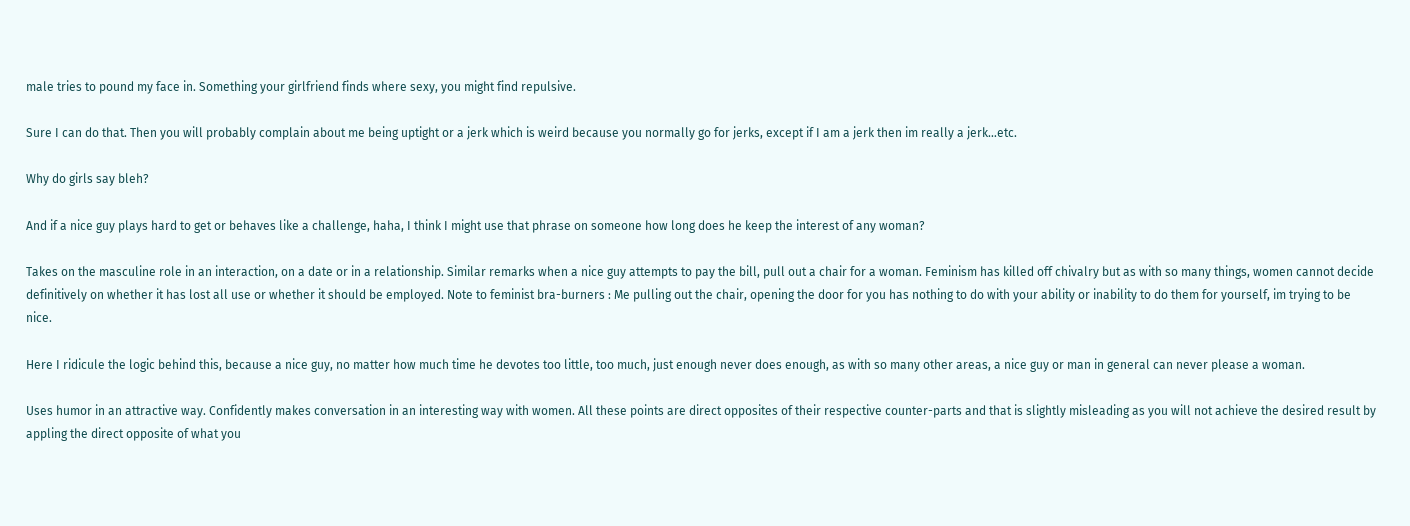male tries to pound my face in. Something your girlfriend finds where sexy, you might find repulsive.

Sure I can do that. Then you will probably complain about me being uptight or a jerk which is weird because you normally go for jerks, except if I am a jerk then im really a jerk…etc.

Why do girls say bleh?

And if a nice guy plays hard to get or behaves like a challenge, haha, I think I might use that phrase on someone how long does he keep the interest of any woman?

Takes on the masculine role in an interaction, on a date or in a relationship. Similar remarks when a nice guy attempts to pay the bill, pull out a chair for a woman. Feminism has killed off chivalry but as with so many things, women cannot decide definitively on whether it has lost all use or whether it should be employed. Note to feminist bra-burners : Me pulling out the chair, opening the door for you has nothing to do with your ability or inability to do them for yourself, im trying to be nice.

Here I ridicule the logic behind this, because a nice guy, no matter how much time he devotes too little, too much, just enough never does enough, as with so many other areas, a nice guy or man in general can never please a woman.

Uses humor in an attractive way. Confidently makes conversation in an interesting way with women. All these points are direct opposites of their respective counter-parts and that is slightly misleading as you will not achieve the desired result by appling the direct opposite of what you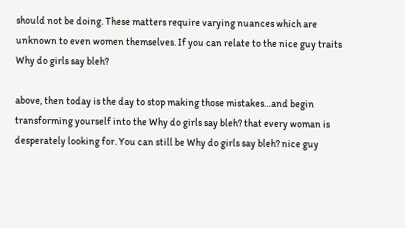should not be doing. These matters require varying nuances which are unknown to even women themselves. If you can relate to the nice guy traits Why do girls say bleh?

above, then today is the day to stop making those mistakes…and begin transforming yourself into the Why do girls say bleh? that every woman is desperately looking for. You can still be Why do girls say bleh? nice guy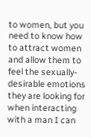to women, but you need to know how to attract women and allow them to feel the sexually-desirable emotions they are looking for when interacting with a man I can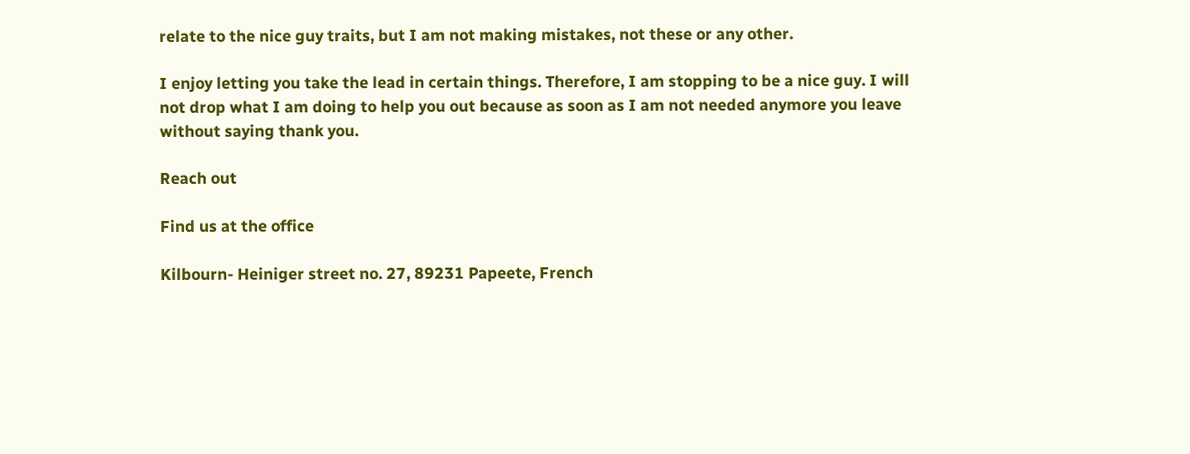relate to the nice guy traits, but I am not making mistakes, not these or any other.

I enjoy letting you take the lead in certain things. Therefore, I am stopping to be a nice guy. I will not drop what I am doing to help you out because as soon as I am not needed anymore you leave without saying thank you.

Reach out

Find us at the office

Kilbourn- Heiniger street no. 27, 89231 Papeete, French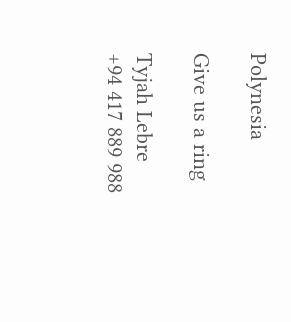Polynesia

Give us a ring

Tyjah Lebre
+94 417 889 988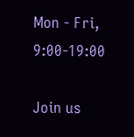Mon - Fri, 9:00-19:00

Join us